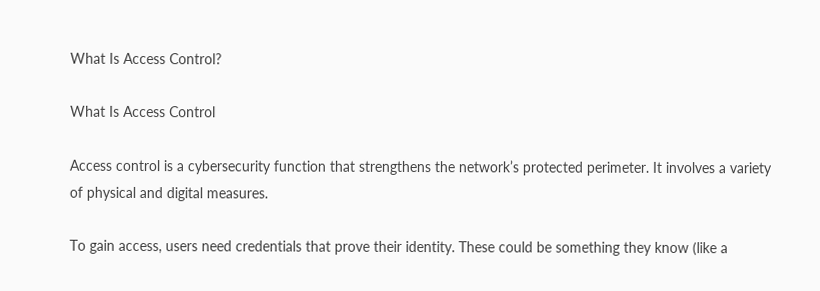What Is Access Control?

What Is Access Control

Access control is a cybersecurity function that strengthens the network’s protected perimeter. It involves a variety of physical and digital measures.

To gain access, users need credentials that prove their identity. These could be something they know (like a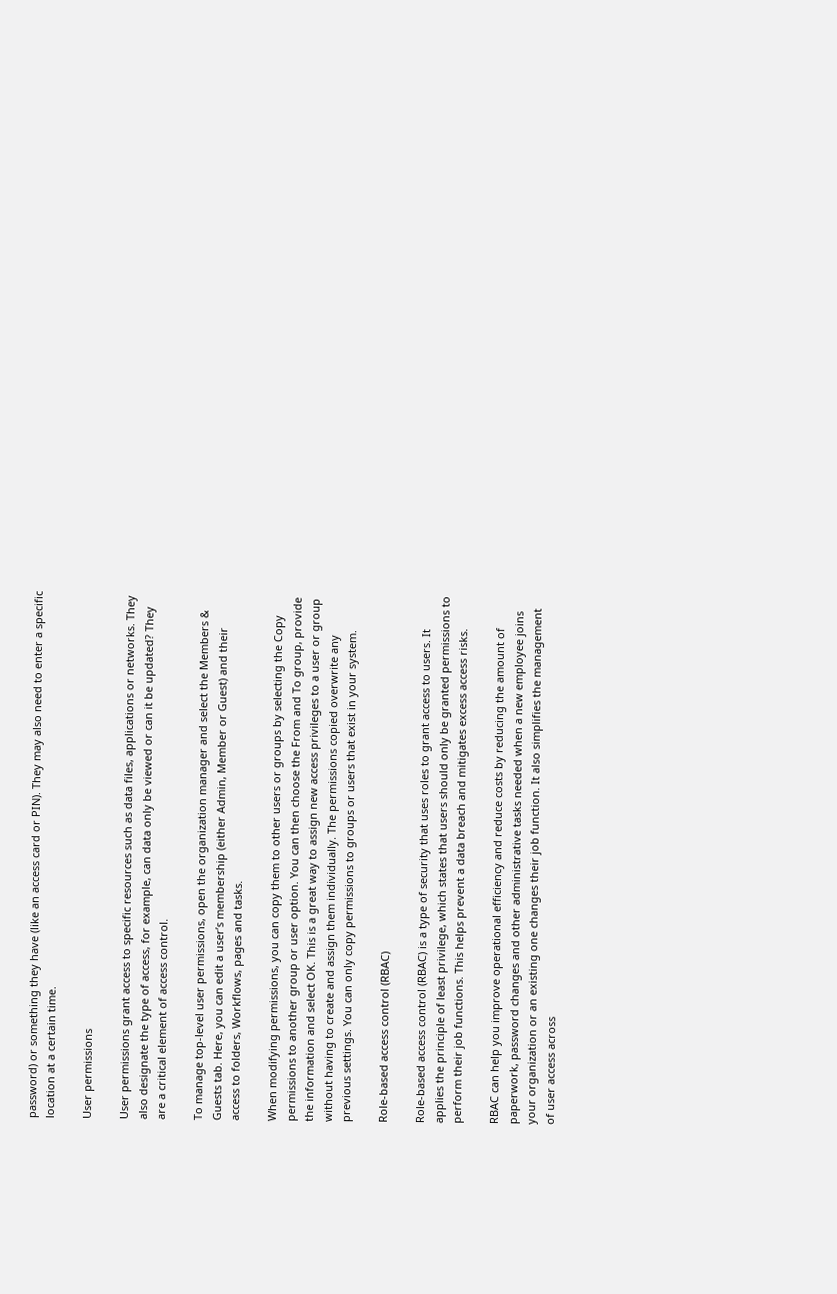password) or something they have (like an access card or PIN). They may also need to enter a specific location at a certain time.

User permissions

User permissions grant access to specific resources such as data files, applications or networks. They also designate the type of access, for example, can data only be viewed or can it be updated? They are a critical element of access control.

To manage top-level user permissions, open the organization manager and select the Members & Guests tab. Here, you can edit a user’s membership (either Admin, Member or Guest) and their access to folders, Workflows, pages and tasks.

When modifying permissions, you can copy them to other users or groups by selecting the Copy permissions to another group or user option. You can then choose the From and To group, provide the information and select OK. This is a great way to assign new access privileges to a user or group without having to create and assign them individually. The permissions copied overwrite any previous settings. You can only copy permissions to groups or users that exist in your system.

Role-based access control (RBAC)

Role-based access control (RBAC) is a type of security that uses roles to grant access to users. It applies the principle of least privilege, which states that users should only be granted permissions to perform their job functions. This helps prevent a data breach and mitigates excess access risks.

RBAC can help you improve operational efficiency and reduce costs by reducing the amount of paperwork, password changes and other administrative tasks needed when a new employee joins your organization or an existing one changes their job function. It also simplifies the management of user access across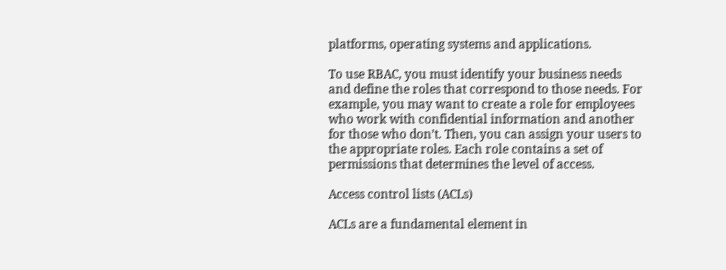platforms, operating systems and applications.

To use RBAC, you must identify your business needs and define the roles that correspond to those needs. For example, you may want to create a role for employees who work with confidential information and another for those who don’t. Then, you can assign your users to the appropriate roles. Each role contains a set of permissions that determines the level of access.

Access control lists (ACLs)

ACLs are a fundamental element in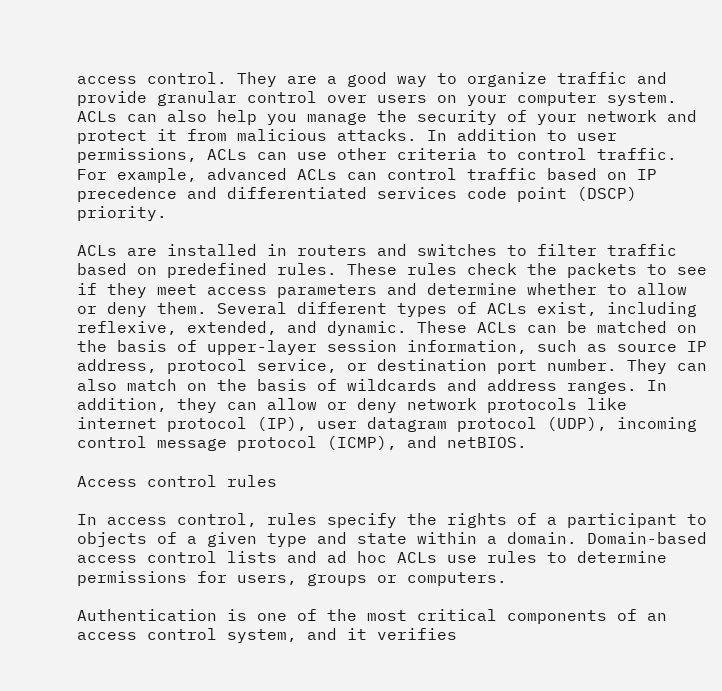access control. They are a good way to organize traffic and provide granular control over users on your computer system. ACLs can also help you manage the security of your network and protect it from malicious attacks. In addition to user permissions, ACLs can use other criteria to control traffic. For example, advanced ACLs can control traffic based on IP precedence and differentiated services code point (DSCP) priority.

ACLs are installed in routers and switches to filter traffic based on predefined rules. These rules check the packets to see if they meet access parameters and determine whether to allow or deny them. Several different types of ACLs exist, including reflexive, extended, and dynamic. These ACLs can be matched on the basis of upper-layer session information, such as source IP address, protocol service, or destination port number. They can also match on the basis of wildcards and address ranges. In addition, they can allow or deny network protocols like internet protocol (IP), user datagram protocol (UDP), incoming control message protocol (ICMP), and netBIOS.

Access control rules

In access control, rules specify the rights of a participant to objects of a given type and state within a domain. Domain-based access control lists and ad hoc ACLs use rules to determine permissions for users, groups or computers.

Authentication is one of the most critical components of an access control system, and it verifies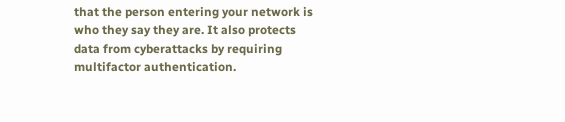that the person entering your network is who they say they are. It also protects data from cyberattacks by requiring multifactor authentication.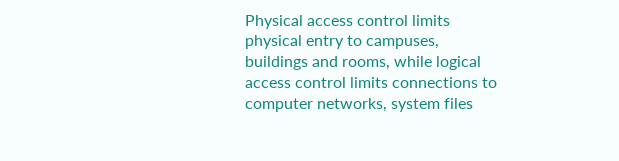Physical access control limits physical entry to campuses, buildings and rooms, while logical access control limits connections to computer networks, system files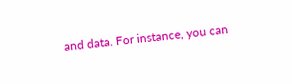and data. For instance, you can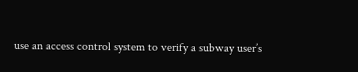use an access control system to verify a subway user’s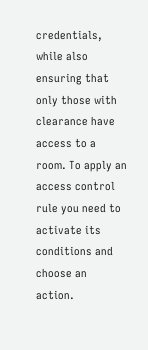credentials, while also ensuring that only those with clearance have access to a room. To apply an access control rule you need to activate its conditions and choose an action.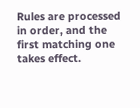Rules are processed in order, and the first matching one takes effect.